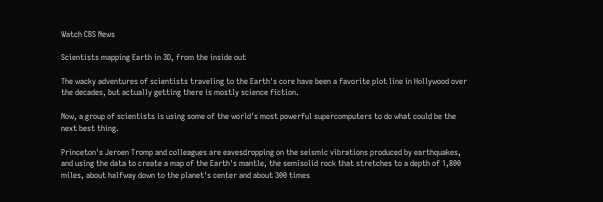Watch CBS News

Scientists mapping Earth in 3D, from the inside out

The wacky adventures of scientists traveling to the Earth's core have been a favorite plot line in Hollywood over the decades, but actually getting there is mostly science fiction.

Now, a group of scientists is using some of the world's most powerful supercomputers to do what could be the next best thing.

Princeton's Jeroen Tromp and colleagues are eavesdropping on the seismic vibrations produced by earthquakes, and using the data to create a map of the Earth's mantle, the semisolid rock that stretches to a depth of 1,800 miles, about halfway down to the planet's center and about 300 times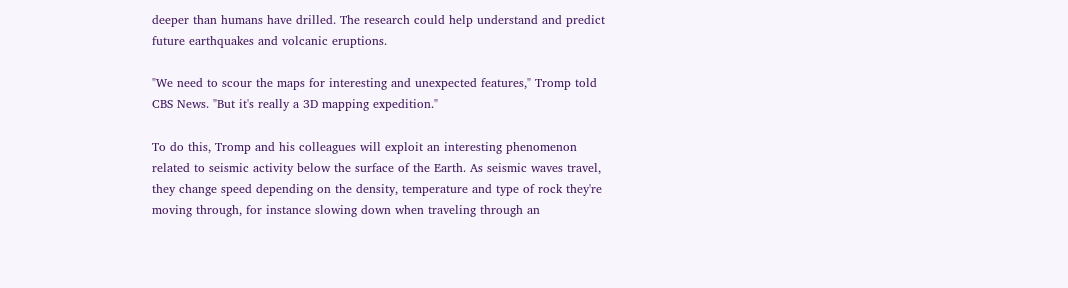deeper than humans have drilled. The research could help understand and predict future earthquakes and volcanic eruptions.

"We need to scour the maps for interesting and unexpected features," Tromp told CBS News. "But it's really a 3D mapping expedition."

To do this, Tromp and his colleagues will exploit an interesting phenomenon related to seismic activity below the surface of the Earth. As seismic waves travel, they change speed depending on the density, temperature and type of rock they're moving through, for instance slowing down when traveling through an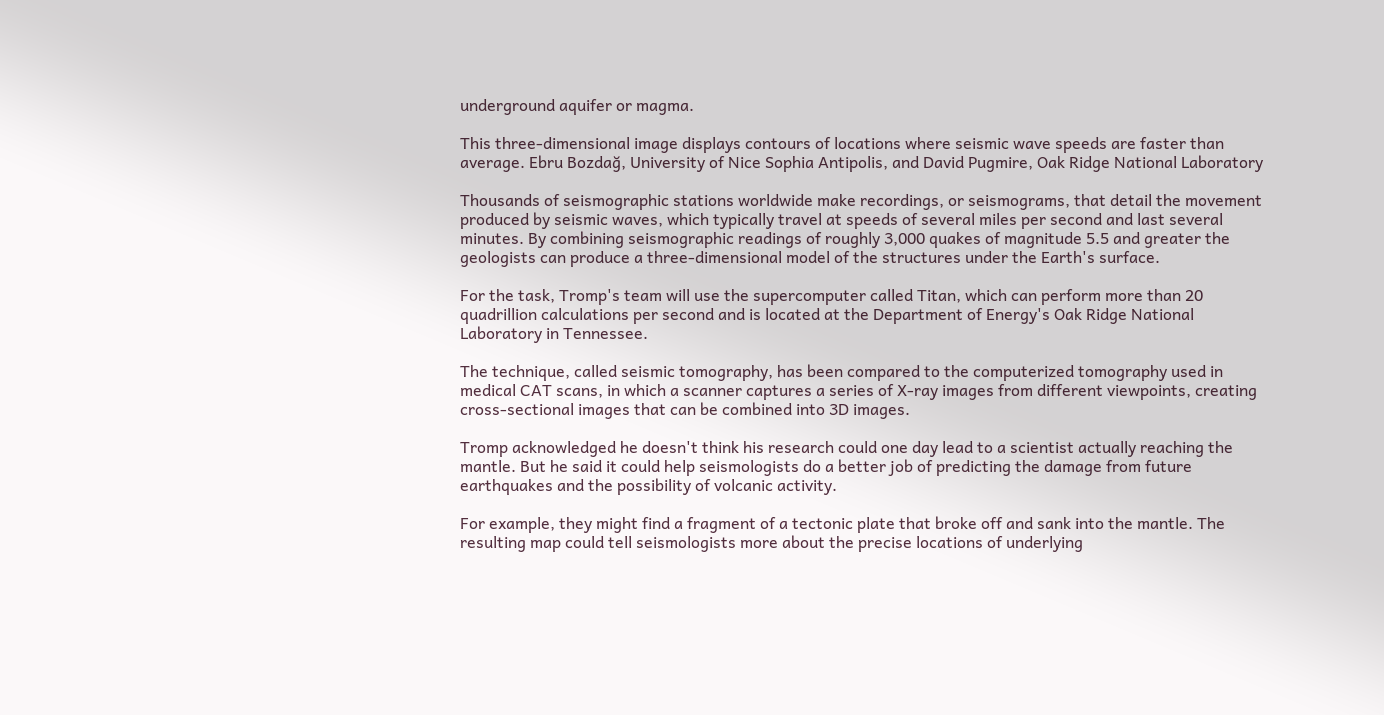underground aquifer or magma.

This three-dimensional image displays contours of locations where seismic wave speeds are faster than average. Ebru Bozdağ, University of Nice Sophia Antipolis, and David Pugmire, Oak Ridge National Laboratory

Thousands of seismographic stations worldwide make recordings, or seismograms, that detail the movement produced by seismic waves, which typically travel at speeds of several miles per second and last several minutes. By combining seismographic readings of roughly 3,000 quakes of magnitude 5.5 and greater the geologists can produce a three-dimensional model of the structures under the Earth's surface.

For the task, Tromp's team will use the supercomputer called Titan, which can perform more than 20 quadrillion calculations per second and is located at the Department of Energy's Oak Ridge National Laboratory in Tennessee.

The technique, called seismic tomography, has been compared to the computerized tomography used in medical CAT scans, in which a scanner captures a series of X-ray images from different viewpoints, creating cross-sectional images that can be combined into 3D images.

Tromp acknowledged he doesn't think his research could one day lead to a scientist actually reaching the mantle. But he said it could help seismologists do a better job of predicting the damage from future earthquakes and the possibility of volcanic activity.

For example, they might find a fragment of a tectonic plate that broke off and sank into the mantle. The resulting map could tell seismologists more about the precise locations of underlying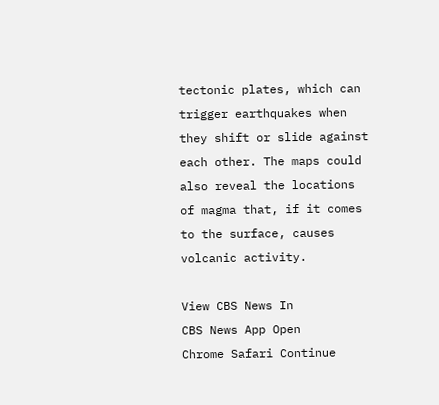tectonic plates, which can trigger earthquakes when they shift or slide against each other. The maps could also reveal the locations of magma that, if it comes to the surface, causes volcanic activity.

View CBS News In
CBS News App Open
Chrome Safari Continue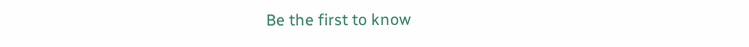Be the first to know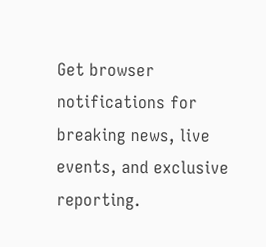Get browser notifications for breaking news, live events, and exclusive reporting.